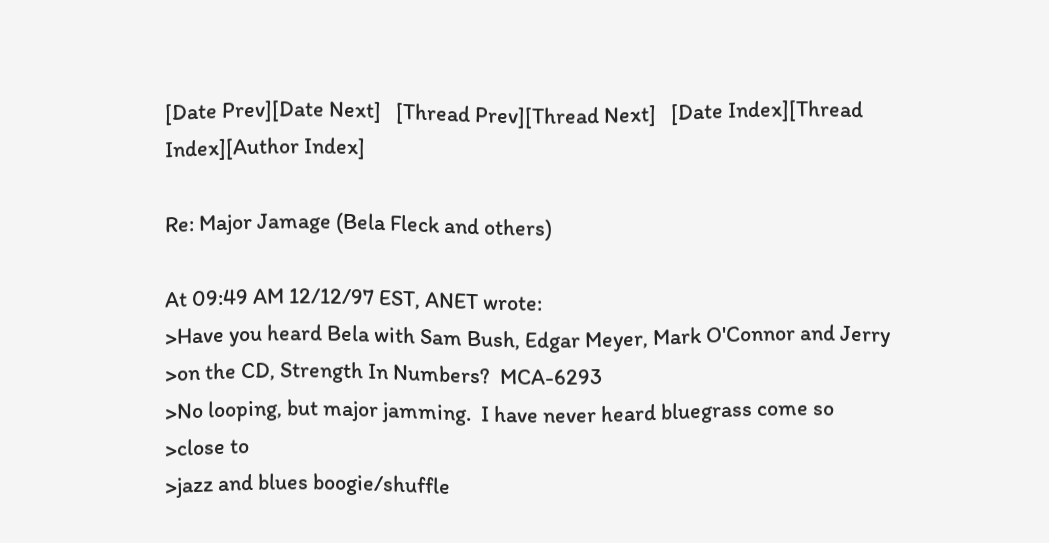[Date Prev][Date Next]   [Thread Prev][Thread Next]   [Date Index][Thread Index][Author Index]

Re: Major Jamage (Bela Fleck and others)

At 09:49 AM 12/12/97 EST, ANET wrote:
>Have you heard Bela with Sam Bush, Edgar Meyer, Mark O'Connor and Jerry
>on the CD, Strength In Numbers?  MCA-6293
>No looping, but major jamming.  I have never heard bluegrass come so
>close to
>jazz and blues boogie/shuffle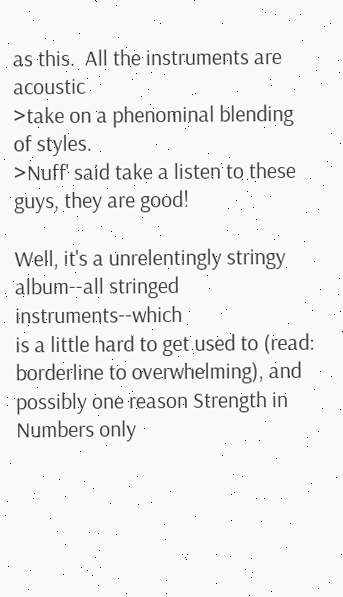as this.  All the instruments are acoustic
>take on a phenominal blending of styles.
>Nuff' said take a listen to these guys, they are good!

Well, it's a unrelentingly stringy album--all stringed instruments--which
is a little hard to get used to (read: borderline to overwhelming), and
possibly one reason Strength in Numbers only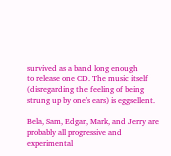survived as a band long enough
to release one CD. The music itself (disregarding the feeling of being
strung up by one's ears) is eggsellent.

Bela, Sam, Edgar, Mark, and Jerry are probably all progressive and
experimental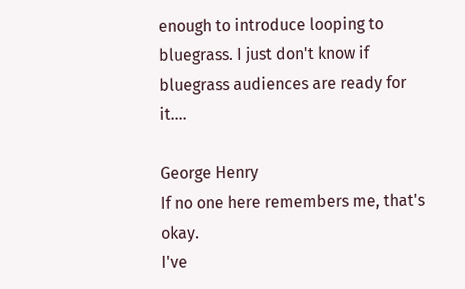enough to introduce looping to bluegrass. I just don't know if
bluegrass audiences are ready for it....

George Henry
If no one here remembers me, that's okay.
I've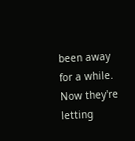been away for a while.
Now they're letting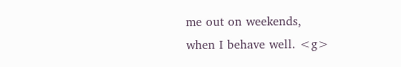me out on weekends,
when I behave well. <g>